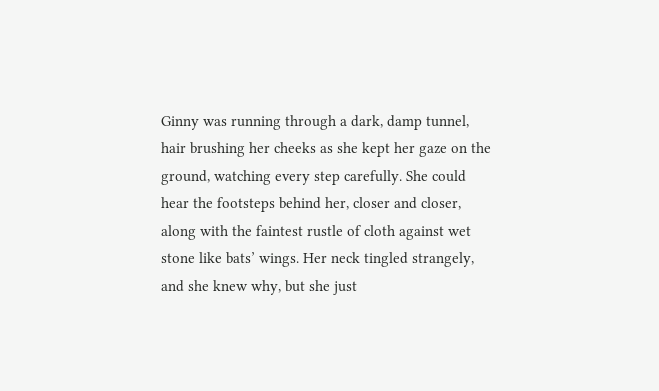Ginny was running through a dark, damp tunnel, hair brushing her cheeks as she kept her gaze on the ground, watching every step carefully. She could hear the footsteps behind her, closer and closer, along with the faintest rustle of cloth against wet stone like bats’ wings. Her neck tingled strangely, and she knew why, but she just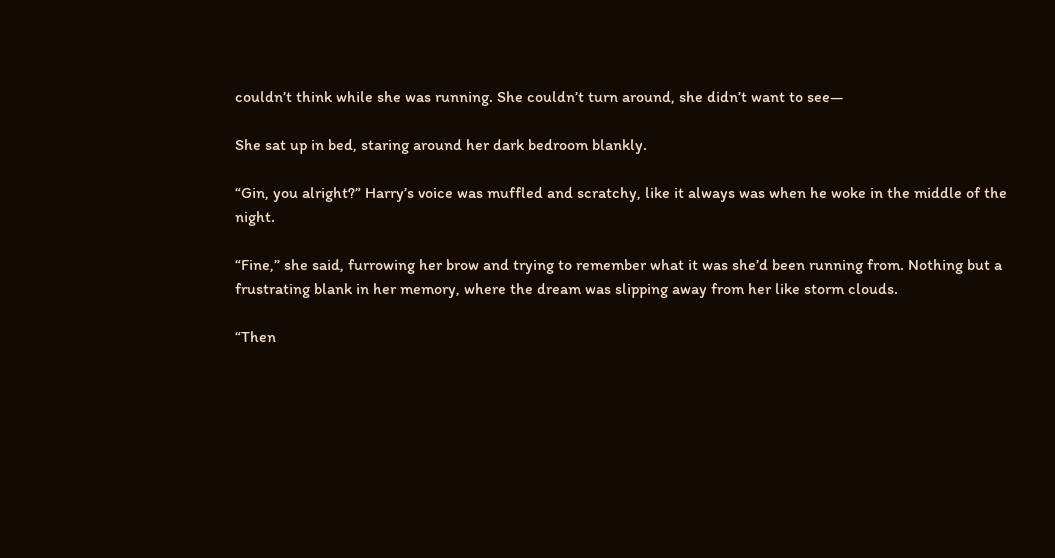couldn’t think while she was running. She couldn’t turn around, she didn’t want to see—

She sat up in bed, staring around her dark bedroom blankly.

“Gin, you alright?” Harry’s voice was muffled and scratchy, like it always was when he woke in the middle of the night.

“Fine,” she said, furrowing her brow and trying to remember what it was she’d been running from. Nothing but a frustrating blank in her memory, where the dream was slipping away from her like storm clouds.

“Then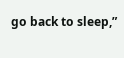go back to sleep,”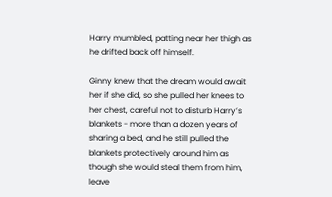Harry mumbled, patting near her thigh as he drifted back off himself.

Ginny knew that the dream would await her if she did, so she pulled her knees to her chest, careful not to disturb Harry’s blankets - more than a dozen years of sharing a bed, and he still pulled the blankets protectively around him as though she would steal them from him, leave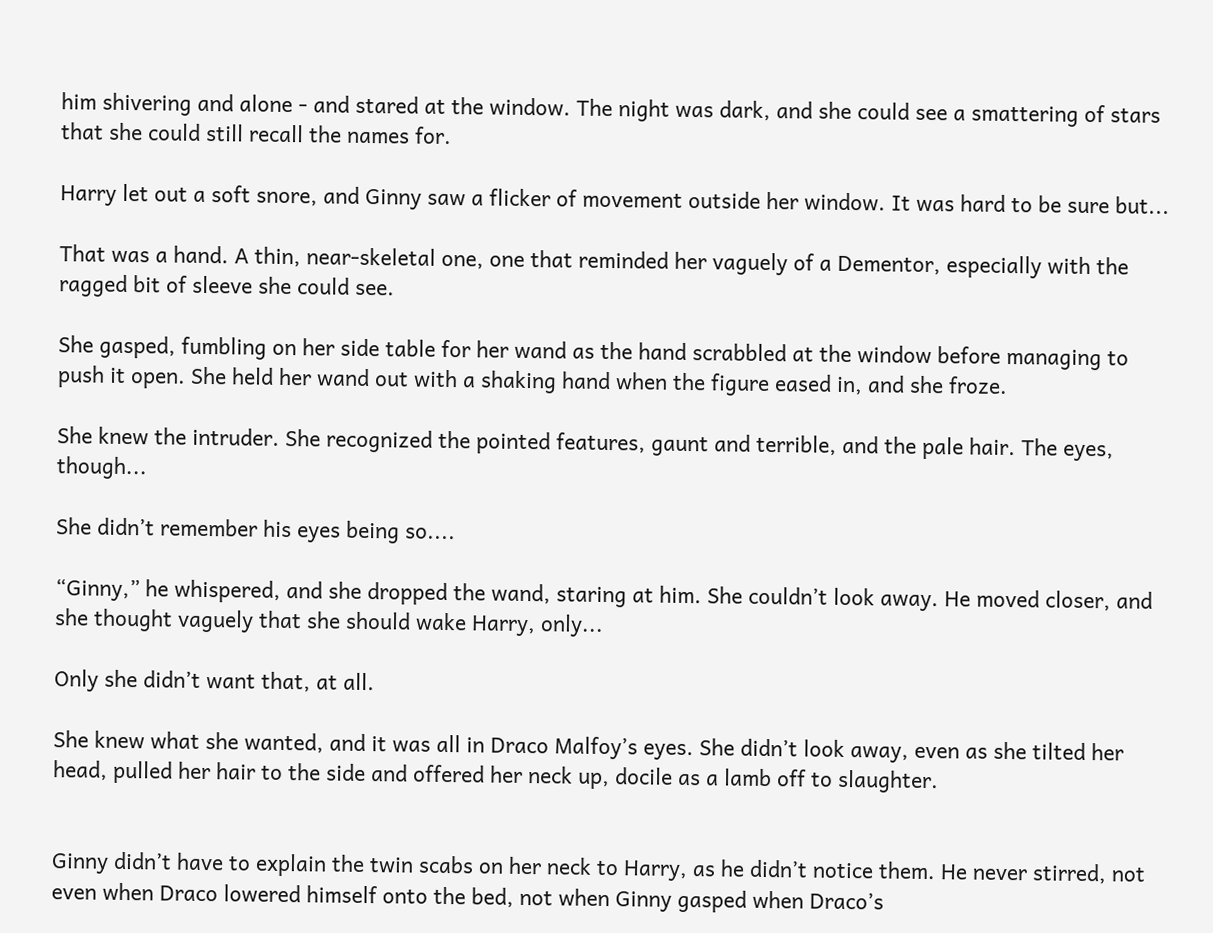him shivering and alone - and stared at the window. The night was dark, and she could see a smattering of stars that she could still recall the names for.

Harry let out a soft snore, and Ginny saw a flicker of movement outside her window. It was hard to be sure but...

That was a hand. A thin, near-skeletal one, one that reminded her vaguely of a Dementor, especially with the ragged bit of sleeve she could see.

She gasped, fumbling on her side table for her wand as the hand scrabbled at the window before managing to push it open. She held her wand out with a shaking hand when the figure eased in, and she froze.

She knew the intruder. She recognized the pointed features, gaunt and terrible, and the pale hair. The eyes, though...

She didn’t remember his eyes being so....

“Ginny,” he whispered, and she dropped the wand, staring at him. She couldn’t look away. He moved closer, and she thought vaguely that she should wake Harry, only...

Only she didn’t want that, at all.

She knew what she wanted, and it was all in Draco Malfoy’s eyes. She didn’t look away, even as she tilted her head, pulled her hair to the side and offered her neck up, docile as a lamb off to slaughter.


Ginny didn’t have to explain the twin scabs on her neck to Harry, as he didn’t notice them. He never stirred, not even when Draco lowered himself onto the bed, not when Ginny gasped when Draco’s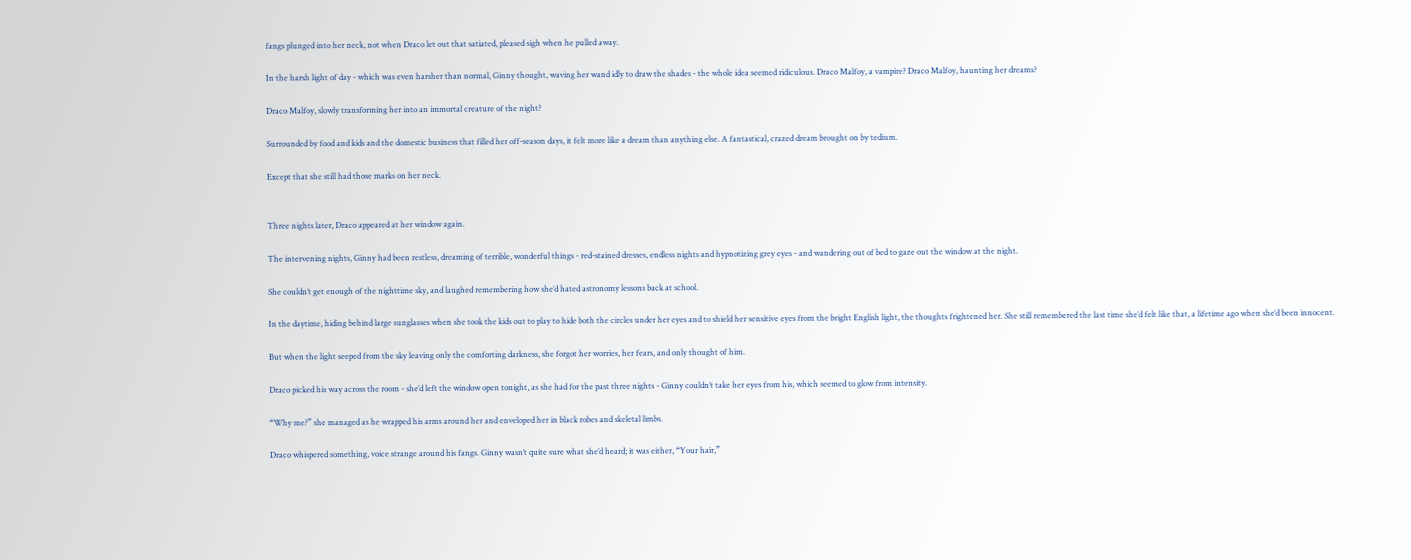fangs plunged into her neck, not when Draco let out that satiated, pleased sigh when he pulled away.

In the harsh light of day - which was even harsher than normal, Ginny thought, waving her wand idly to draw the shades - the whole idea seemed ridiculous. Draco Malfoy, a vampire? Draco Malfoy, haunting her dreams?

Draco Malfoy, slowly transforming her into an immortal creature of the night?

Surrounded by food and kids and the domestic business that filled her off-season days, it felt more like a dream than anything else. A fantastical, crazed dream brought on by tedium.

Except that she still had those marks on her neck.


Three nights later, Draco appeared at her window again.

The intervening nights, Ginny had been restless, dreaming of terrible, wonderful things - red-stained dresses, endless nights and hypnotizing grey eyes - and wandering out of bed to gaze out the window at the night.

She couldn’t get enough of the nighttime sky, and laughed remembering how she’d hated astronomy lessons back at school.

In the daytime, hiding behind large sunglasses when she took the kids out to play to hide both the circles under her eyes and to shield her sensitive eyes from the bright English light, the thoughts frightened her. She still remembered the last time she’d felt like that, a lifetime ago when she’d been innocent.

But when the light seeped from the sky leaving only the comforting darkness, she forgot her worries, her fears, and only thought of him.

Draco picked his way across the room - she’d left the window open tonight, as she had for the past three nights - Ginny couldn’t take her eyes from his, which seemed to glow from intensity.

“Why me?” she managed as he wrapped his arms around her and enveloped her in black robes and skeletal limbs.

Draco whispered something, voice strange around his fangs. Ginny wasn’t quite sure what she’d heard; it was either, “Your hair,”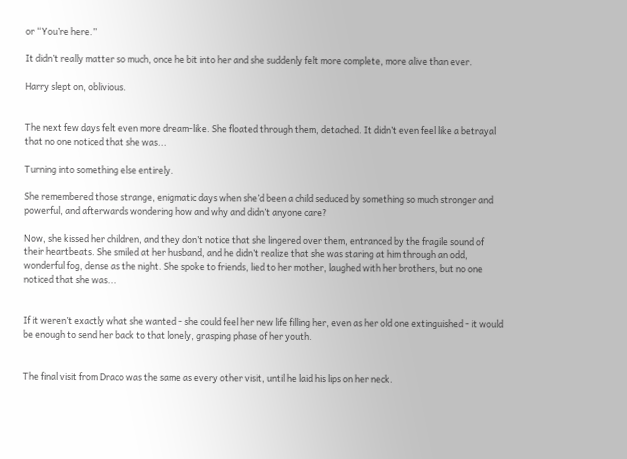or “You’re here.”

It didn’t really matter so much, once he bit into her and she suddenly felt more complete, more alive than ever.

Harry slept on, oblivious.


The next few days felt even more dream-like. She floated through them, detached. It didn’t even feel like a betrayal that no one noticed that she was...

Turning into something else entirely.

She remembered those strange, enigmatic days when she’d been a child seduced by something so much stronger and powerful, and afterwards wondering how and why and didn’t anyone care?

Now, she kissed her children, and they don’t notice that she lingered over them, entranced by the fragile sound of their heartbeats. She smiled at her husband, and he didn’t realize that she was staring at him through an odd, wonderful fog, dense as the night. She spoke to friends, lied to her mother, laughed with her brothers, but no one noticed that she was...


If it weren’t exactly what she wanted - she could feel her new life filling her, even as her old one extinguished - it would be enough to send her back to that lonely, grasping phase of her youth.


The final visit from Draco was the same as every other visit, until he laid his lips on her neck.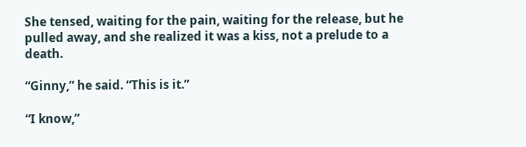She tensed, waiting for the pain, waiting for the release, but he pulled away, and she realized it was a kiss, not a prelude to a death.

“Ginny,” he said. “This is it.”

“I know,”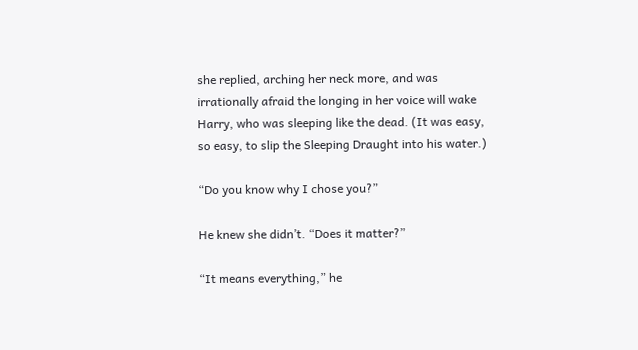she replied, arching her neck more, and was irrationally afraid the longing in her voice will wake Harry, who was sleeping like the dead. (It was easy, so easy, to slip the Sleeping Draught into his water.)

“Do you know why I chose you?”

He knew she didn’t. “Does it matter?”

“It means everything,” he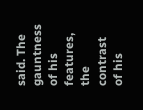said. The gauntness of his features, the contrast of his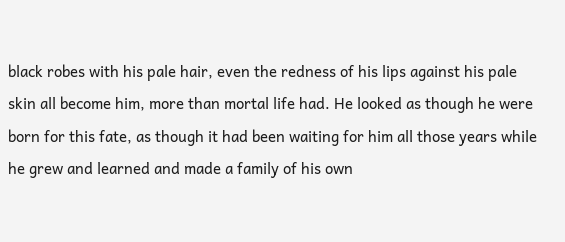black robes with his pale hair, even the redness of his lips against his pale skin all become him, more than mortal life had. He looked as though he were born for this fate, as though it had been waiting for him all those years while he grew and learned and made a family of his own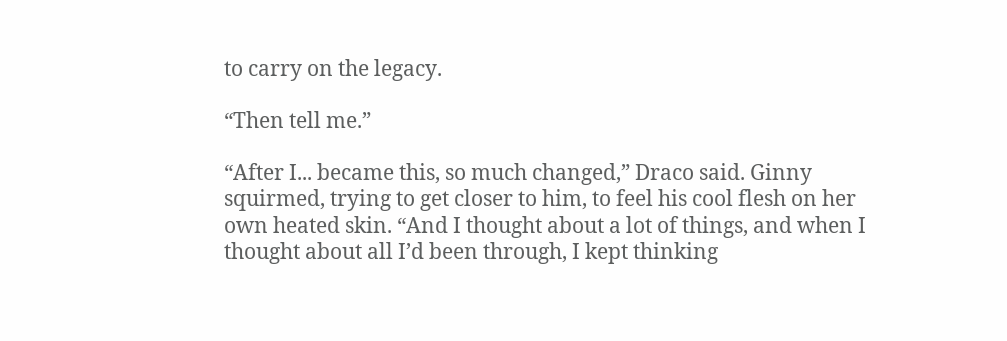to carry on the legacy.

“Then tell me.”

“After I... became this, so much changed,” Draco said. Ginny squirmed, trying to get closer to him, to feel his cool flesh on her own heated skin. “And I thought about a lot of things, and when I thought about all I’d been through, I kept thinking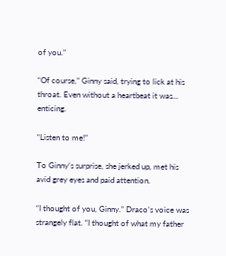of you.”

“Of course,” Ginny said, trying to lick at his throat. Even without a heartbeat it was... enticing.

“Listen to me!”

To Ginny’s surprise, she jerked up, met his avid grey eyes and paid attention.

“I thought of you, Ginny.” Draco’s voice was strangely flat. “I thought of what my father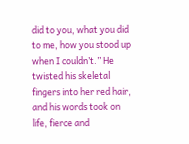did to you, what you did to me, how you stood up when I couldn’t.” He twisted his skeletal fingers into her red hair, and his words took on life, fierce and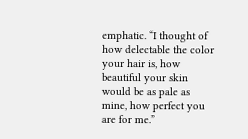emphatic. “I thought of how delectable the color your hair is, how beautiful your skin would be as pale as mine, how perfect you are for me.”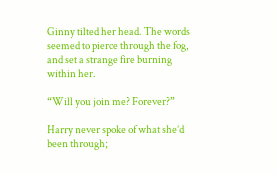Ginny tilted her head. The words seemed to pierce through the fog, and set a strange fire burning within her.

“Will you join me? Forever?”

Harry never spoke of what she’d been through;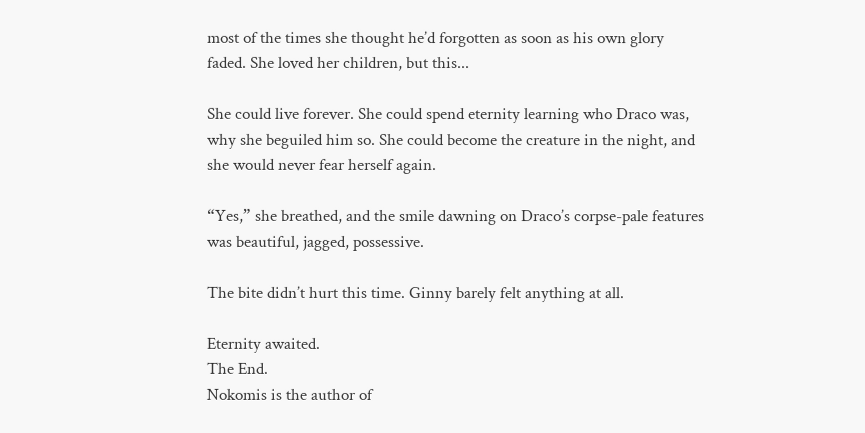most of the times she thought he’d forgotten as soon as his own glory faded. She loved her children, but this...

She could live forever. She could spend eternity learning who Draco was, why she beguiled him so. She could become the creature in the night, and she would never fear herself again.

“Yes,” she breathed, and the smile dawning on Draco’s corpse-pale features was beautiful, jagged, possessive.

The bite didn’t hurt this time. Ginny barely felt anything at all.

Eternity awaited.
The End.
Nokomis is the author of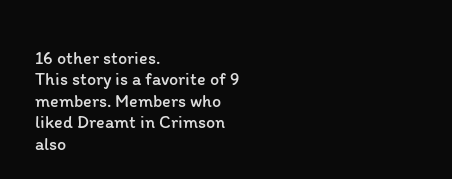16 other stories.
This story is a favorite of 9 members. Members who liked Dreamt in Crimson also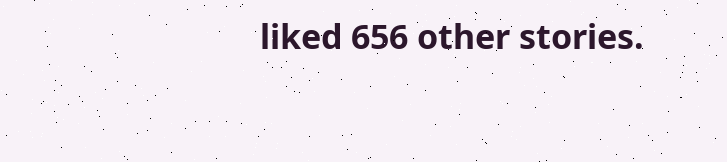liked 656 other stories.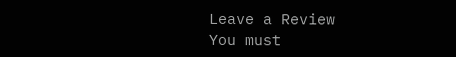Leave a Review
You must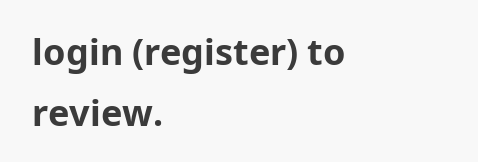login (register) to review.